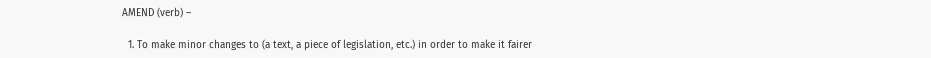AMEND (verb) –

  1. To make minor changes to (a text, a piece of legislation, etc.) in order to make it fairer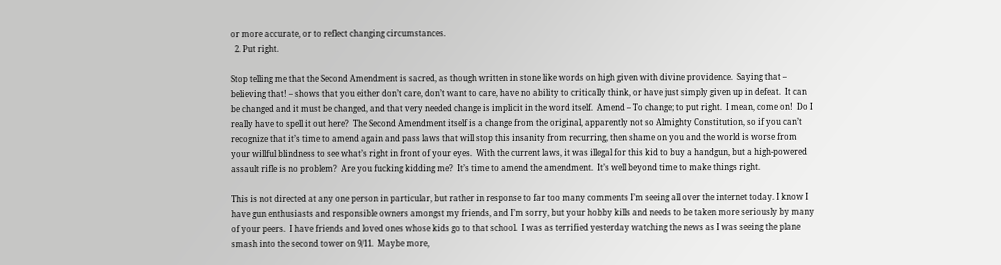or more accurate, or to reflect changing circumstances.
  2. Put right.

Stop telling me that the Second Amendment is sacred, as though written in stone like words on high given with divine providence.  Saying that – believing that! – shows that you either don’t care, don’t want to care, have no ability to critically think, or have just simply given up in defeat.  It can be changed and it must be changed, and that very needed change is implicit in the word itself.  Amend – To change; to put right.  I mean, come on!  Do I really have to spell it out here?  The Second Amendment itself is a change from the original, apparently not so Almighty Constitution, so if you can’t recognize that it’s time to amend again and pass laws that will stop this insanity from recurring, then shame on you and the world is worse from your willful blindness to see what’s right in front of your eyes.  With the current laws, it was illegal for this kid to buy a handgun, but a high-powered assault rifle is no problem?  Are you fucking kidding me?  It’s time to amend the amendment.  It’s well beyond time to make things right.

This is not directed at any one person in particular, but rather in response to far too many comments I’m seeing all over the internet today. I know I have gun enthusiasts and responsible owners amongst my friends, and I’m sorry, but your hobby kills and needs to be taken more seriously by many of your peers.  I have friends and loved ones whose kids go to that school.  I was as terrified yesterday watching the news as I was seeing the plane smash into the second tower on 9/11.  Maybe more,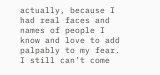actually, because I had real faces and names of people I know and love to add palpably to my fear.  I still can’t come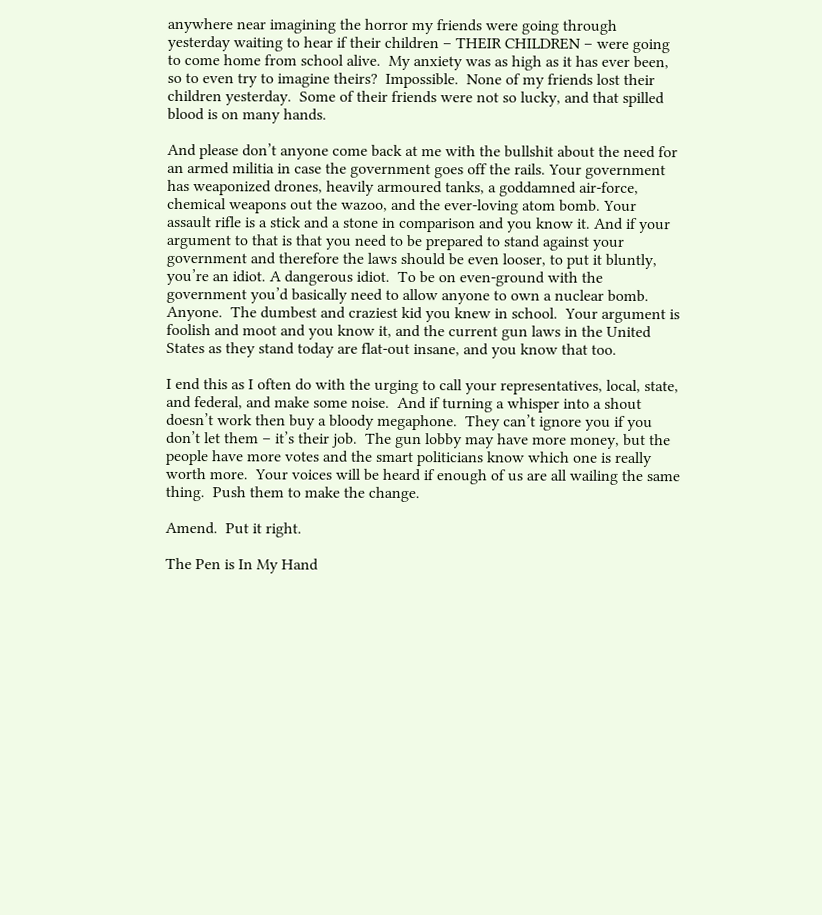anywhere near imagining the horror my friends were going through yesterday waiting to hear if their children – THEIR CHILDREN – were going to come home from school alive.  My anxiety was as high as it has ever been, so to even try to imagine theirs?  Impossible.  None of my friends lost their children yesterday.  Some of their friends were not so lucky, and that spilled blood is on many hands.

And please don’t anyone come back at me with the bullshit about the need for an armed militia in case the government goes off the rails. Your government has weaponized drones, heavily armoured tanks, a goddamned air-force, chemical weapons out the wazoo, and the ever-loving atom bomb. Your assault rifle is a stick and a stone in comparison and you know it. And if your argument to that is that you need to be prepared to stand against your government and therefore the laws should be even looser, to put it bluntly, you’re an idiot. A dangerous idiot.  To be on even-ground with the government you’d basically need to allow anyone to own a nuclear bomb.  Anyone.  The dumbest and craziest kid you knew in school.  Your argument is foolish and moot and you know it, and the current gun laws in the United States as they stand today are flat-out insane, and you know that too.

I end this as I often do with the urging to call your representatives, local, state, and federal, and make some noise.  And if turning a whisper into a shout doesn’t work then buy a bloody megaphone.  They can’t ignore you if you don’t let them – it’s their job.  The gun lobby may have more money, but the people have more votes and the smart politicians know which one is really worth more.  Your voices will be heard if enough of us are all wailing the same thing.  Push them to make the change.

Amend.  Put it right.

The Pen is In My Hand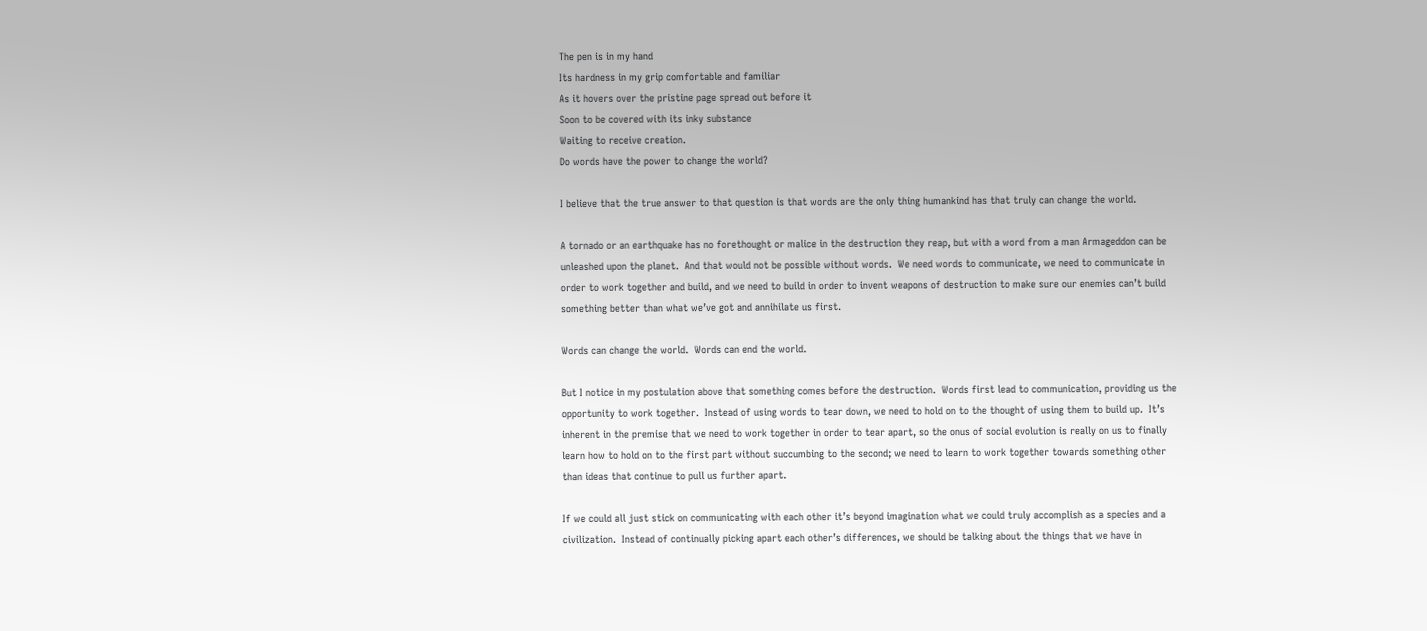The pen is in my hand
Its hardness in my grip comfortable and familiar
As it hovers over the pristine page spread out before it
Soon to be covered with its inky substance
Waiting to receive creation.
Do words have the power to change the world?

I believe that the true answer to that question is that words are the only thing humankind has that truly can change the world.

A tornado or an earthquake has no forethought or malice in the destruction they reap, but with a word from a man Armageddon can be unleashed upon the planet.  And that would not be possible without words.  We need words to communicate, we need to communicate in order to work together and build, and we need to build in order to invent weapons of destruction to make sure our enemies can’t build something better than what we’ve got and annihilate us first.

Words can change the world.  Words can end the world.

But I notice in my postulation above that something comes before the destruction.  Words first lead to communication, providing us the opportunity to work together.  Instead of using words to tear down, we need to hold on to the thought of using them to build up.  It’s inherent in the premise that we need to work together in order to tear apart, so the onus of social evolution is really on us to finally learn how to hold on to the first part without succumbing to the second; we need to learn to work together towards something other than ideas that continue to pull us further apart.

If we could all just stick on communicating with each other it’s beyond imagination what we could truly accomplish as a species and a civilization.  Instead of continually picking apart each other’s differences, we should be talking about the things that we have in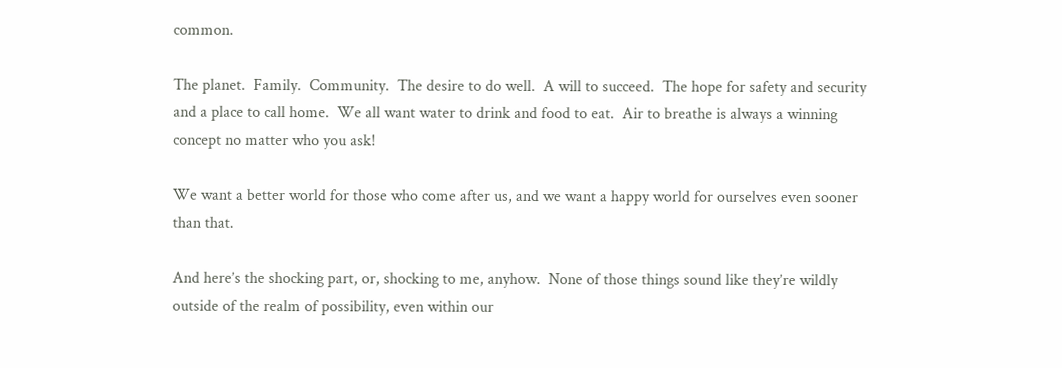common.

The planet.  Family.  Community.  The desire to do well.  A will to succeed.  The hope for safety and security and a place to call home.  We all want water to drink and food to eat.  Air to breathe is always a winning concept no matter who you ask!

We want a better world for those who come after us, and we want a happy world for ourselves even sooner than that.

And here’s the shocking part, or, shocking to me, anyhow.  None of those things sound like they’re wildly outside of the realm of possibility, even within our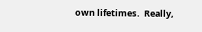own lifetimes.  Really,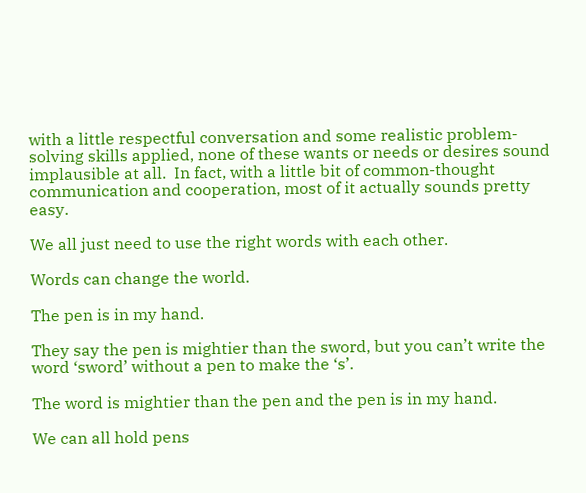with a little respectful conversation and some realistic problem-solving skills applied, none of these wants or needs or desires sound implausible at all.  In fact, with a little bit of common-thought communication and cooperation, most of it actually sounds pretty easy.

We all just need to use the right words with each other.

Words can change the world.

The pen is in my hand.

They say the pen is mightier than the sword, but you can’t write the word ‘sword’ without a pen to make the ‘s’.

The word is mightier than the pen and the pen is in my hand.

We can all hold pens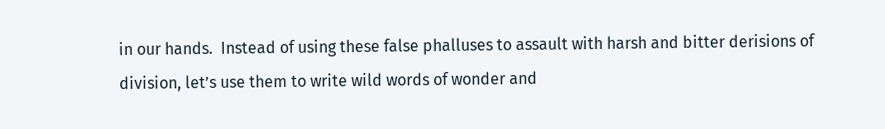in our hands.  Instead of using these false phalluses to assault with harsh and bitter derisions of division, let’s use them to write wild words of wonder and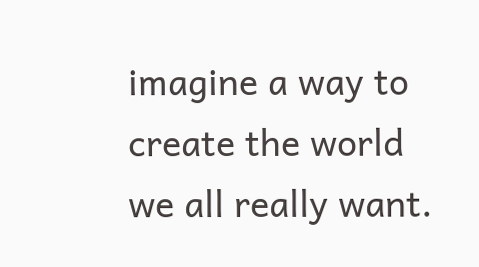imagine a way to create the world we all really want.